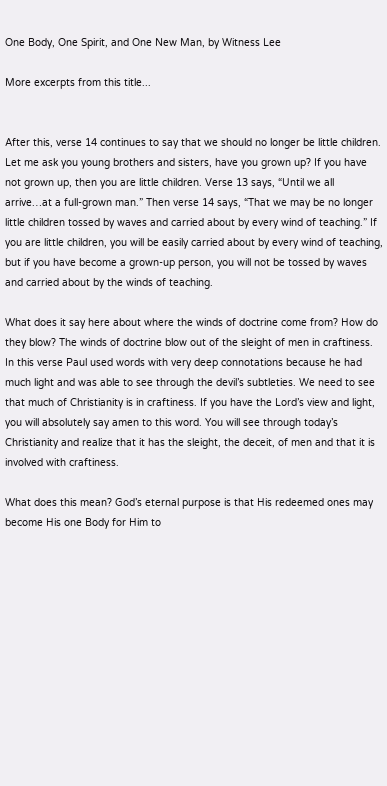One Body, One Spirit, and One New Man, by Witness Lee

More excerpts from this title...


After this, verse 14 continues to say that we should no longer be little children. Let me ask you young brothers and sisters, have you grown up? If you have not grown up, then you are little children. Verse 13 says, “Until we all arrive…at a full-grown man.” Then verse 14 says, “That we may be no longer little children tossed by waves and carried about by every wind of teaching.” If you are little children, you will be easily carried about by every wind of teaching, but if you have become a grown-up person, you will not be tossed by waves and carried about by the winds of teaching.

What does it say here about where the winds of doctrine come from? How do they blow? The winds of doctrine blow out of the sleight of men in craftiness. In this verse Paul used words with very deep connotations because he had much light and was able to see through the devil’s subtleties. We need to see that much of Christianity is in craftiness. If you have the Lord’s view and light, you will absolutely say amen to this word. You will see through today’s Christianity and realize that it has the sleight, the deceit, of men and that it is involved with craftiness.

What does this mean? God’s eternal purpose is that His redeemed ones may become His one Body for Him to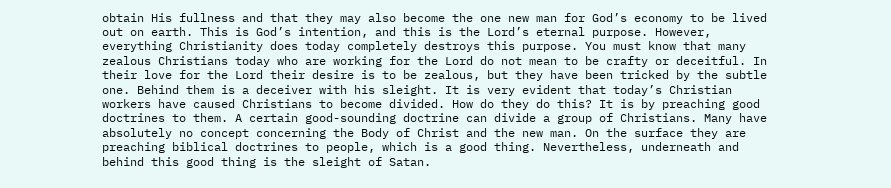obtain His fullness and that they may also become the one new man for God’s economy to be lived out on earth. This is God’s intention, and this is the Lord’s eternal purpose. However, everything Christianity does today completely destroys this purpose. You must know that many zealous Christians today who are working for the Lord do not mean to be crafty or deceitful. In their love for the Lord their desire is to be zealous, but they have been tricked by the subtle one. Behind them is a deceiver with his sleight. It is very evident that today’s Christian workers have caused Christians to become divided. How do they do this? It is by preaching good doctrines to them. A certain good-sounding doctrine can divide a group of Christians. Many have absolutely no concept concerning the Body of Christ and the new man. On the surface they are preaching biblical doctrines to people, which is a good thing. Nevertheless, underneath and behind this good thing is the sleight of Satan.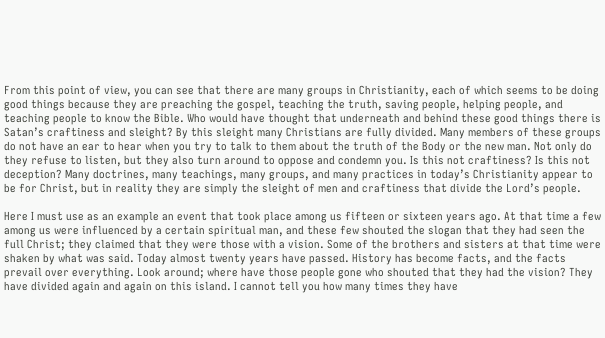From this point of view, you can see that there are many groups in Christianity, each of which seems to be doing good things because they are preaching the gospel, teaching the truth, saving people, helping people, and teaching people to know the Bible. Who would have thought that underneath and behind these good things there is Satan’s craftiness and sleight? By this sleight many Christians are fully divided. Many members of these groups do not have an ear to hear when you try to talk to them about the truth of the Body or the new man. Not only do they refuse to listen, but they also turn around to oppose and condemn you. Is this not craftiness? Is this not deception? Many doctrines, many teachings, many groups, and many practices in today’s Christianity appear to be for Christ, but in reality they are simply the sleight of men and craftiness that divide the Lord’s people.

Here I must use as an example an event that took place among us fifteen or sixteen years ago. At that time a few among us were influenced by a certain spiritual man, and these few shouted the slogan that they had seen the full Christ; they claimed that they were those with a vision. Some of the brothers and sisters at that time were shaken by what was said. Today almost twenty years have passed. History has become facts, and the facts prevail over everything. Look around; where have those people gone who shouted that they had the vision? They have divided again and again on this island. I cannot tell you how many times they have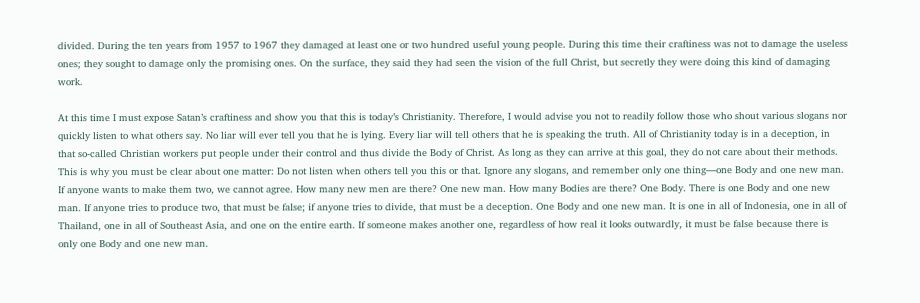divided. During the ten years from 1957 to 1967 they damaged at least one or two hundred useful young people. During this time their craftiness was not to damage the useless ones; they sought to damage only the promising ones. On the surface, they said they had seen the vision of the full Christ, but secretly they were doing this kind of damaging work.

At this time I must expose Satan’s craftiness and show you that this is today’s Christianity. Therefore, I would advise you not to readily follow those who shout various slogans nor quickly listen to what others say. No liar will ever tell you that he is lying. Every liar will tell others that he is speaking the truth. All of Christianity today is in a deception, in that so-called Christian workers put people under their control and thus divide the Body of Christ. As long as they can arrive at this goal, they do not care about their methods. This is why you must be clear about one matter: Do not listen when others tell you this or that. Ignore any slogans, and remember only one thing—one Body and one new man. If anyone wants to make them two, we cannot agree. How many new men are there? One new man. How many Bodies are there? One Body. There is one Body and one new man. If anyone tries to produce two, that must be false; if anyone tries to divide, that must be a deception. One Body and one new man. It is one in all of Indonesia, one in all of Thailand, one in all of Southeast Asia, and one on the entire earth. If someone makes another one, regardless of how real it looks outwardly, it must be false because there is only one Body and one new man.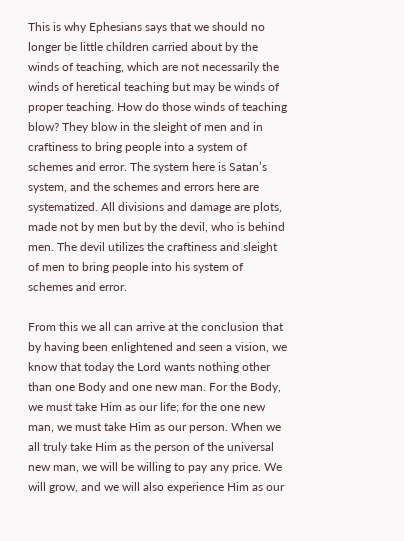This is why Ephesians says that we should no longer be little children carried about by the winds of teaching, which are not necessarily the winds of heretical teaching but may be winds of proper teaching. How do those winds of teaching blow? They blow in the sleight of men and in craftiness to bring people into a system of schemes and error. The system here is Satan’s system, and the schemes and errors here are systematized. All divisions and damage are plots, made not by men but by the devil, who is behind men. The devil utilizes the craftiness and sleight of men to bring people into his system of schemes and error.

From this we all can arrive at the conclusion that by having been enlightened and seen a vision, we know that today the Lord wants nothing other than one Body and one new man. For the Body, we must take Him as our life; for the one new man, we must take Him as our person. When we all truly take Him as the person of the universal new man, we will be willing to pay any price. We will grow, and we will also experience Him as our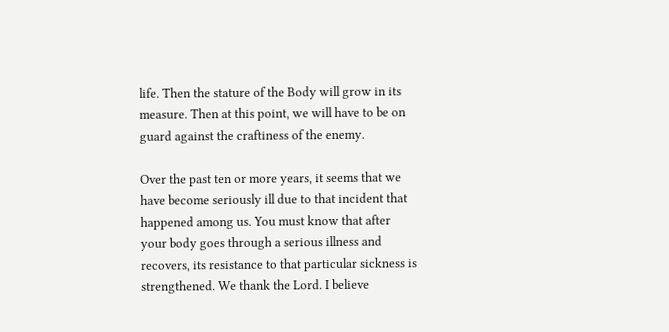life. Then the stature of the Body will grow in its measure. Then at this point, we will have to be on guard against the craftiness of the enemy.

Over the past ten or more years, it seems that we have become seriously ill due to that incident that happened among us. You must know that after your body goes through a serious illness and recovers, its resistance to that particular sickness is strengthened. We thank the Lord. I believe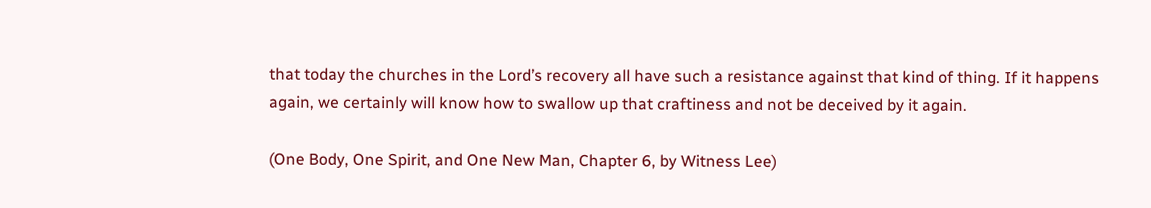that today the churches in the Lord’s recovery all have such a resistance against that kind of thing. If it happens again, we certainly will know how to swallow up that craftiness and not be deceived by it again.

(One Body, One Spirit, and One New Man, Chapter 6, by Witness Lee)